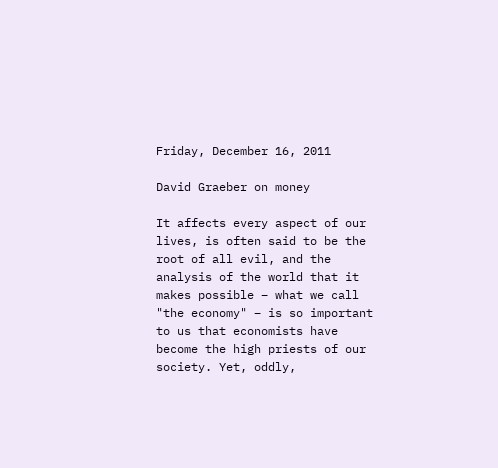Friday, December 16, 2011

David Graeber on money

It affects every aspect of our lives, is often said to be the root of all evil, and the analysis of the world that it makes possible – what we call "the economy" – is so important to us that economists have become the high priests of our society. Yet, oddly,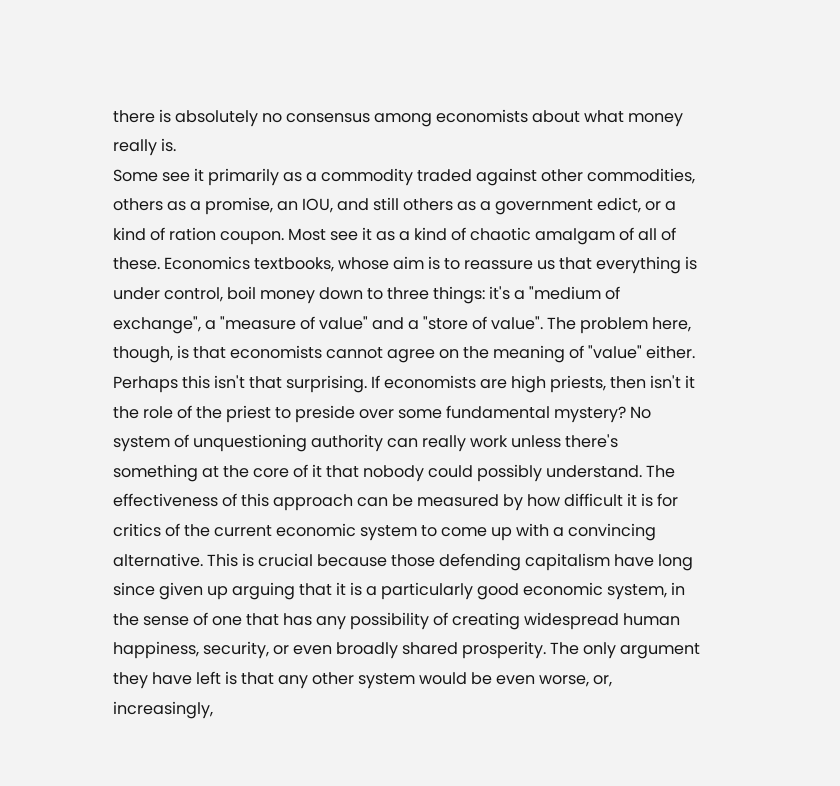there is absolutely no consensus among economists about what money really is.
Some see it primarily as a commodity traded against other commodities, others as a promise, an IOU, and still others as a government edict, or a kind of ration coupon. Most see it as a kind of chaotic amalgam of all of these. Economics textbooks, whose aim is to reassure us that everything is under control, boil money down to three things: it's a "medium of exchange", a "measure of value" and a "store of value". The problem here, though, is that economists cannot agree on the meaning of "value" either.
Perhaps this isn't that surprising. If economists are high priests, then isn't it the role of the priest to preside over some fundamental mystery? No system of unquestioning authority can really work unless there's something at the core of it that nobody could possibly understand. The effectiveness of this approach can be measured by how difficult it is for critics of the current economic system to come up with a convincing alternative. This is crucial because those defending capitalism have long since given up arguing that it is a particularly good economic system, in the sense of one that has any possibility of creating widespread human happiness, security, or even broadly shared prosperity. The only argument they have left is that any other system would be even worse, or, increasingly,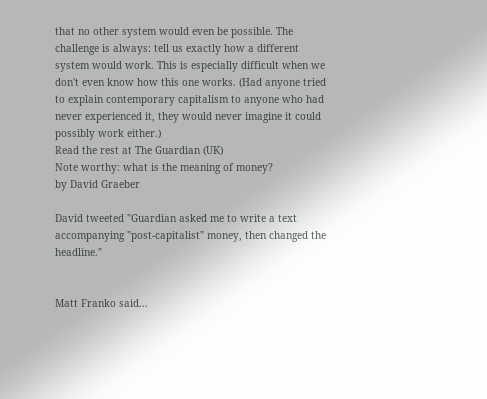that no other system would even be possible. The challenge is always: tell us exactly how a different system would work. This is especially difficult when we don't even know how this one works. (Had anyone tried to explain contemporary capitalism to anyone who had never experienced it, they would never imagine it could possibly work either.)
Read the rest at The Guardian (UK)
Note worthy: what is the meaning of money?
by David Graeber

David tweeted "Guardian asked me to write a text accompanying "post-capitalist" money, then changed the headline."


Matt Franko said...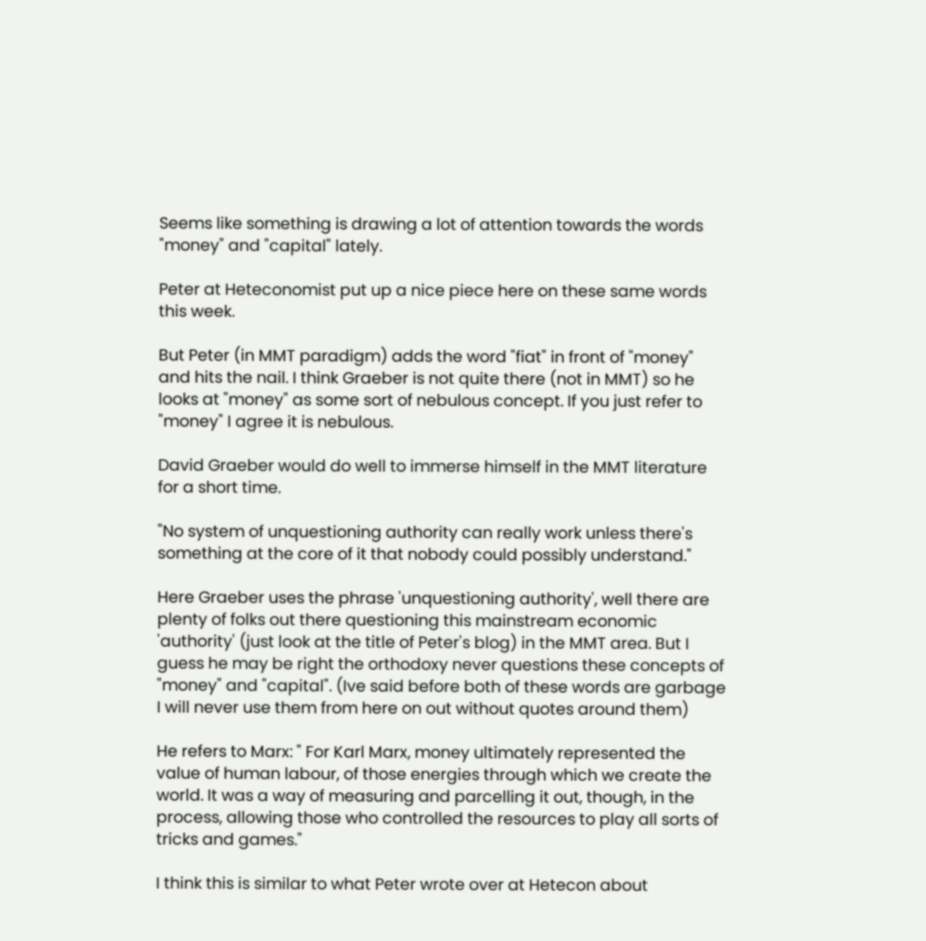Seems like something is drawing a lot of attention towards the words "money" and "capital" lately.

Peter at Heteconomist put up a nice piece here on these same words this week.

But Peter (in MMT paradigm) adds the word "fiat" in front of "money" and hits the nail. I think Graeber is not quite there (not in MMT) so he looks at "money" as some sort of nebulous concept. If you just refer to "money" I agree it is nebulous.

David Graeber would do well to immerse himself in the MMT literature for a short time.

"No system of unquestioning authority can really work unless there's something at the core of it that nobody could possibly understand."

Here Graeber uses the phrase 'unquestioning authority', well there are plenty of folks out there questioning this mainstream economic 'authority' (just look at the title of Peter's blog) in the MMT area. But I guess he may be right the orthodoxy never questions these concepts of "money" and "capital". (Ive said before both of these words are garbage I will never use them from here on out without quotes around them)

He refers to Marx: " For Karl Marx, money ultimately represented the value of human labour, of those energies through which we create the world. It was a way of measuring and parcelling it out, though, in the process, allowing those who controlled the resources to play all sorts of tricks and games."

I think this is similar to what Peter wrote over at Hetecon about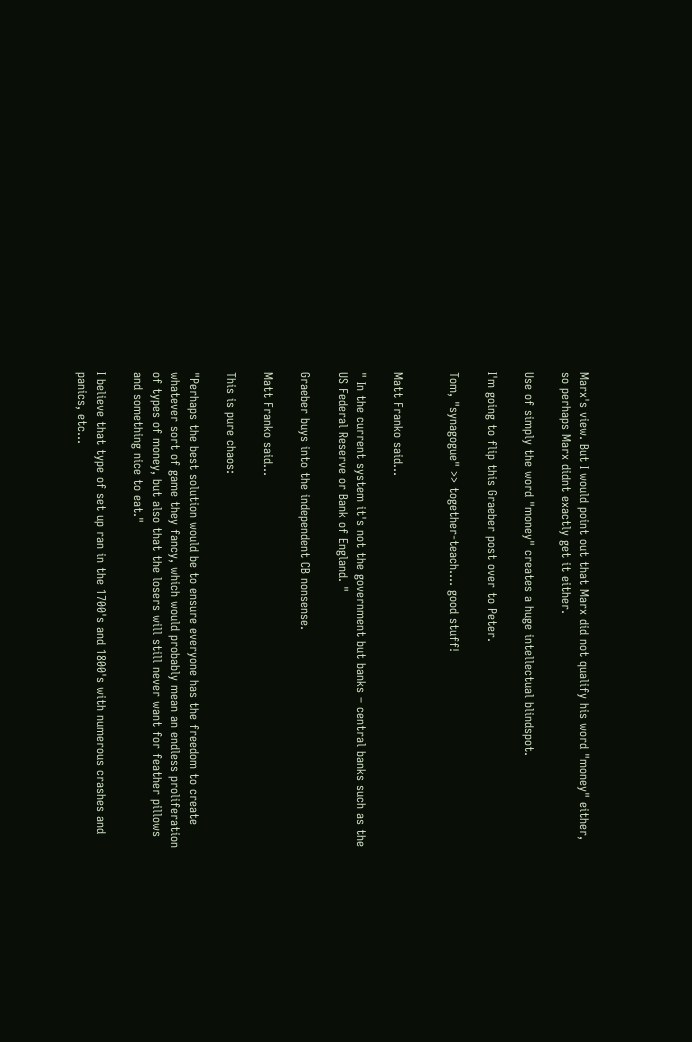Marx's view. But I would point out that Marx did not qualify his word "money" either, so perhaps Marx didnt exactly get it either.

Use of simply the word "money" creates a huge intellectual blindspot.

I'm going to flip this Graeber post over to Peter.

Tom, "synagogue" >> together-teach.... good stuff!


Matt Franko said...

" In the current system it's not the government but banks – central banks such as the US Federal Reserve or Bank of England. "

Graeber buys into the independent CB nonsense.

Matt Franko said...

This is pure chaos:

"Perhaps the best solution would be to ensure everyone has the freedom to create whatever sort of game they fancy, which would probably mean an endless proliferation of types of money, but also that the losers will still never want for feather pillows and something nice to eat."

I believe that type of set up ran in the 1700's and 1800's with numerous crashes and panics, etc...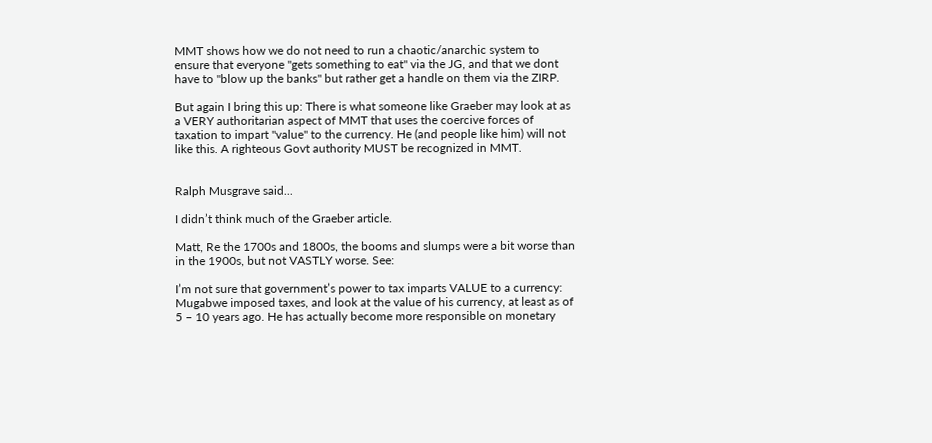MMT shows how we do not need to run a chaotic/anarchic system to ensure that everyone "gets something to eat" via the JG, and that we dont have to "blow up the banks" but rather get a handle on them via the ZIRP.

But again I bring this up: There is what someone like Graeber may look at as a VERY authoritarian aspect of MMT that uses the coercive forces of taxation to impart "value" to the currency. He (and people like him) will not like this. A righteous Govt authority MUST be recognized in MMT.


Ralph Musgrave said...

I didn’t think much of the Graeber article.

Matt, Re the 1700s and 1800s, the booms and slumps were a bit worse than in the 1900s, but not VASTLY worse. See:

I’m not sure that government’s power to tax imparts VALUE to a currency: Mugabwe imposed taxes, and look at the value of his currency, at least as of 5 – 10 years ago. He has actually become more responsible on monetary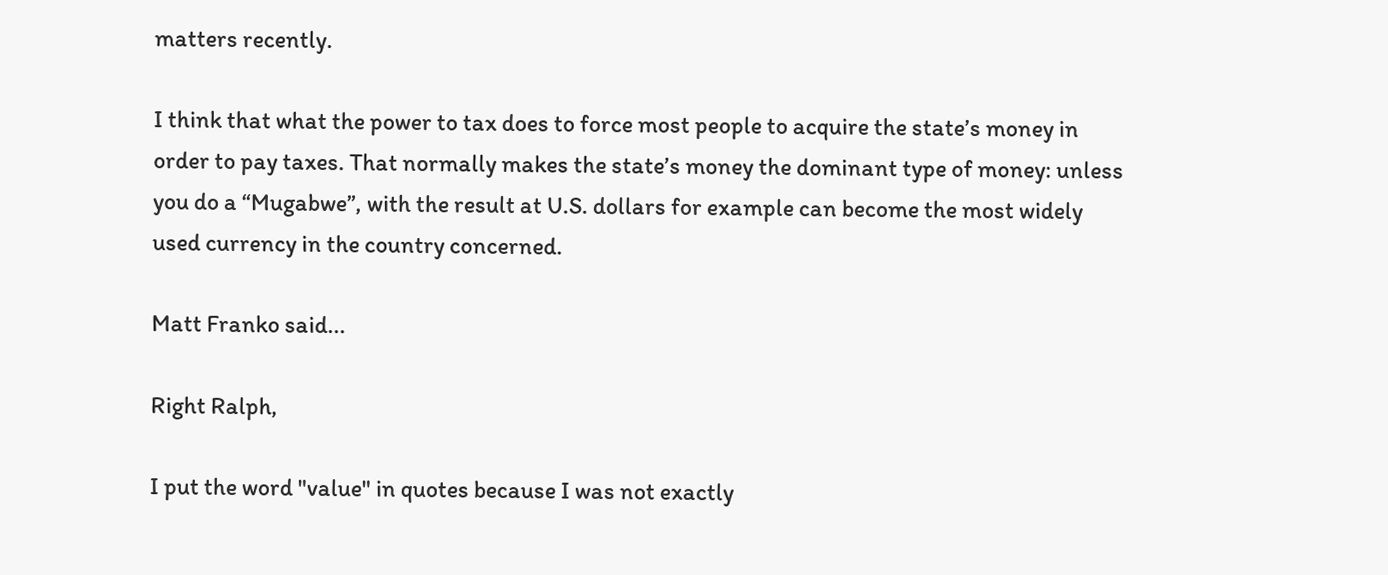matters recently.

I think that what the power to tax does to force most people to acquire the state’s money in order to pay taxes. That normally makes the state’s money the dominant type of money: unless you do a “Mugabwe”, with the result at U.S. dollars for example can become the most widely used currency in the country concerned.

Matt Franko said...

Right Ralph,

I put the word "value" in quotes because I was not exactly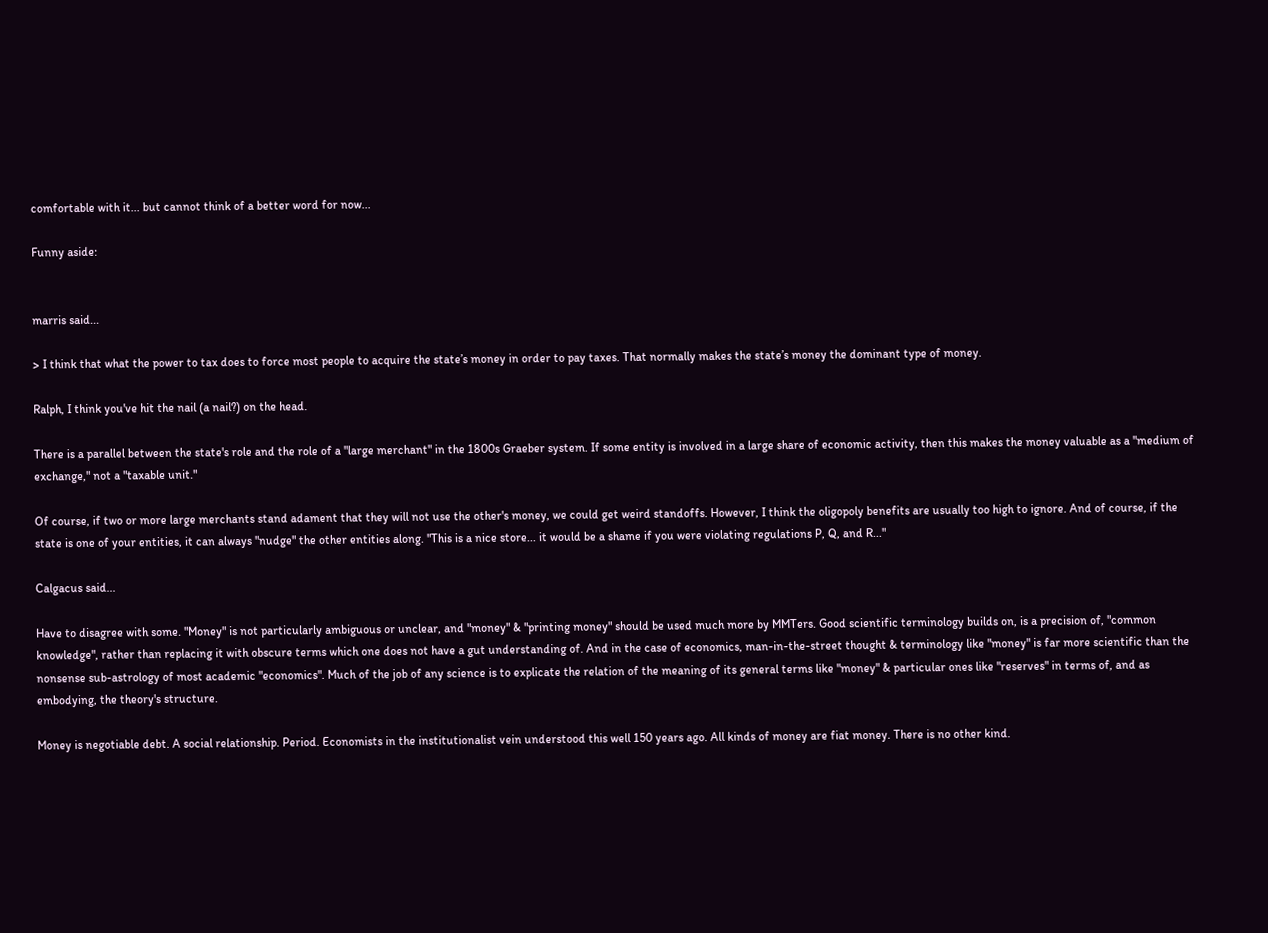comfortable with it... but cannot think of a better word for now...

Funny aside:


marris said...

> I think that what the power to tax does to force most people to acquire the state’s money in order to pay taxes. That normally makes the state’s money the dominant type of money.

Ralph, I think you've hit the nail (a nail?) on the head.

There is a parallel between the state's role and the role of a "large merchant" in the 1800s Graeber system. If some entity is involved in a large share of economic activity, then this makes the money valuable as a "medium of exchange," not a "taxable unit."

Of course, if two or more large merchants stand adament that they will not use the other's money, we could get weird standoffs. However, I think the oligopoly benefits are usually too high to ignore. And of course, if the state is one of your entities, it can always "nudge" the other entities along. "This is a nice store... it would be a shame if you were violating regulations P, Q, and R..."

Calgacus said...

Have to disagree with some. "Money" is not particularly ambiguous or unclear, and "money" & "printing money" should be used much more by MMTers. Good scientific terminology builds on, is a precision of, "common knowledge", rather than replacing it with obscure terms which one does not have a gut understanding of. And in the case of economics, man-in-the-street thought & terminology like "money" is far more scientific than the nonsense sub-astrology of most academic "economics". Much of the job of any science is to explicate the relation of the meaning of its general terms like "money" & particular ones like "reserves" in terms of, and as embodying, the theory's structure.

Money is negotiable debt. A social relationship. Period. Economists in the institutionalist vein understood this well 150 years ago. All kinds of money are fiat money. There is no other kind.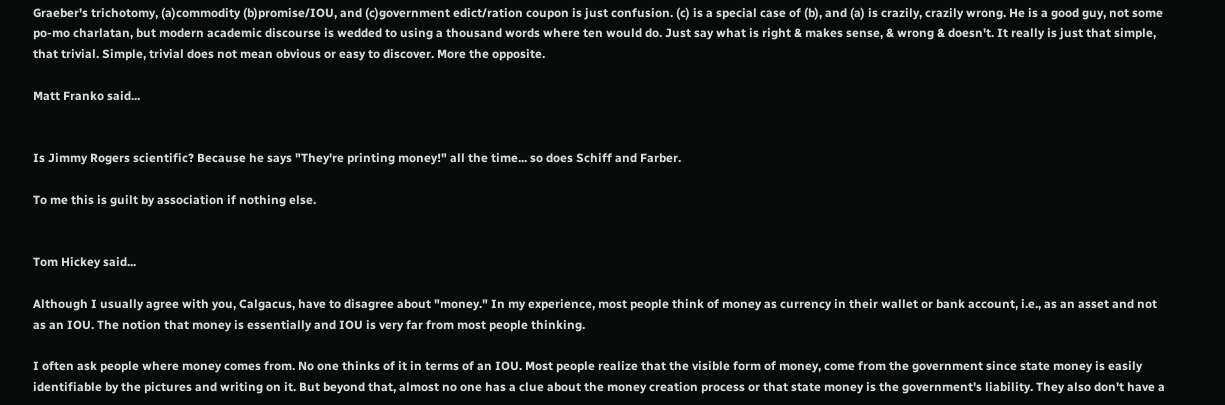Graeber's trichotomy, (a)commodity (b)promise/IOU, and (c)government edict/ration coupon is just confusion. (c) is a special case of (b), and (a) is crazily, crazily wrong. He is a good guy, not some po-mo charlatan, but modern academic discourse is wedded to using a thousand words where ten would do. Just say what is right & makes sense, & wrong & doesn't. It really is just that simple, that trivial. Simple, trivial does not mean obvious or easy to discover. More the opposite.

Matt Franko said...


Is Jimmy Rogers scientific? Because he says "They're printing money!" all the time... so does Schiff and Farber.

To me this is guilt by association if nothing else.


Tom Hickey said...

Although I usually agree with you, Calgacus, have to disagree about "money." In my experience, most people think of money as currency in their wallet or bank account, i.e., as an asset and not as an IOU. The notion that money is essentially and IOU is very far from most people thinking.

I often ask people where money comes from. No one thinks of it in terms of an IOU. Most people realize that the visible form of money, come from the government since state money is easily identifiable by the pictures and writing on it. But beyond that, almost no one has a clue about the money creation process or that state money is the government's liability. They also don't have a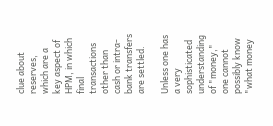clue about reserves, which are a key aspect of HPM, in which final transactions other than cash or intra-bank transfers are settled.

Unless one has a very sophisticated understanding of "money," one cannot possibly know "what money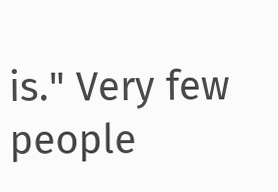is." Very few people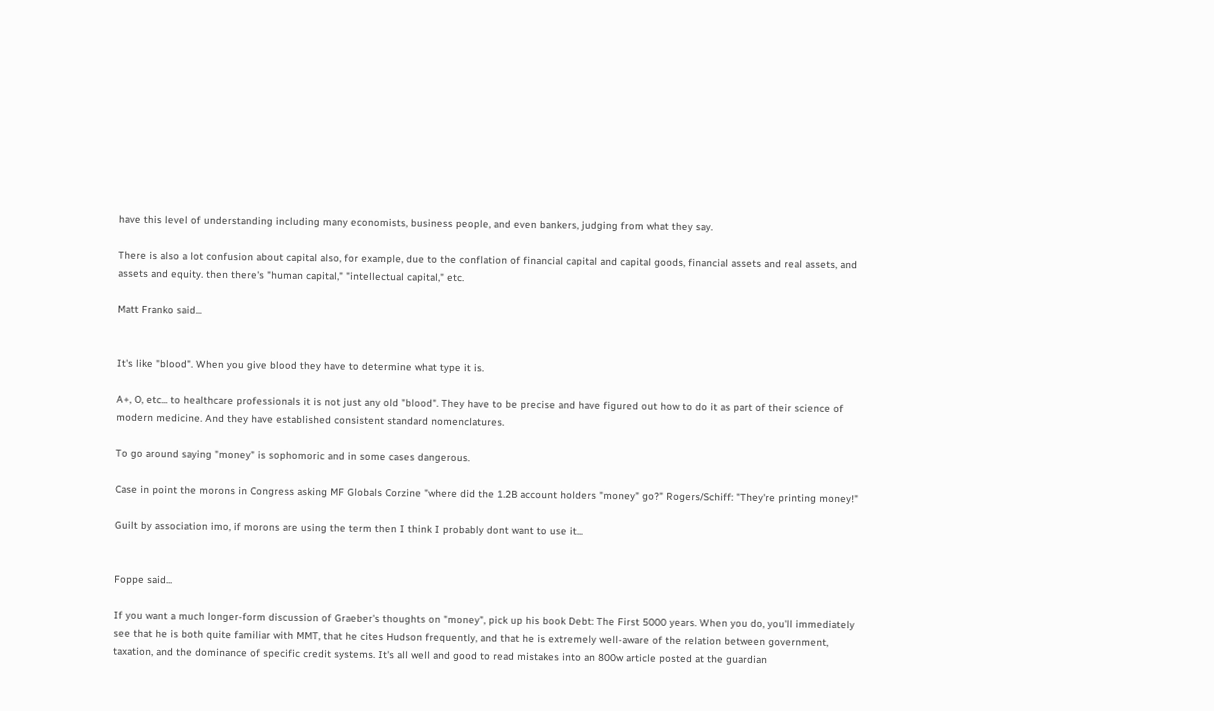have this level of understanding including many economists, business people, and even bankers, judging from what they say.

There is also a lot confusion about capital also, for example, due to the conflation of financial capital and capital goods, financial assets and real assets, and assets and equity. then there's "human capital," "intellectual capital," etc.

Matt Franko said...


It's like "blood". When you give blood they have to determine what type it is.

A+, O, etc... to healthcare professionals it is not just any old "blood". They have to be precise and have figured out how to do it as part of their science of modern medicine. And they have established consistent standard nomenclatures.

To go around saying "money" is sophomoric and in some cases dangerous.

Case in point the morons in Congress asking MF Globals Corzine "where did the 1.2B account holders "money" go?" Rogers/Schiff: "They're printing money!"

Guilt by association imo, if morons are using the term then I think I probably dont want to use it...


Foppe said...

If you want a much longer-form discussion of Graeber's thoughts on "money", pick up his book Debt: The First 5000 years. When you do, you'll immediately see that he is both quite familiar with MMT, that he cites Hudson frequently, and that he is extremely well-aware of the relation between government, taxation, and the dominance of specific credit systems. It's all well and good to read mistakes into an 800w article posted at the guardian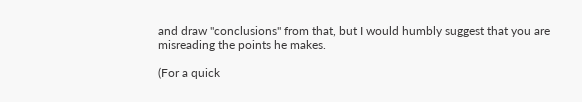and draw "conclusions" from that, but I would humbly suggest that you are misreading the points he makes.

(For a quick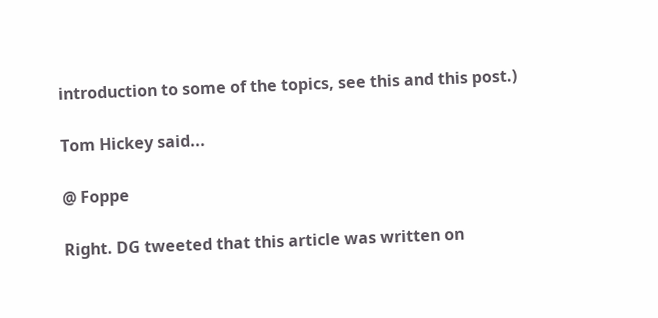introduction to some of the topics, see this and this post.)

Tom Hickey said...

@ Foppe

Right. DG tweeted that this article was written on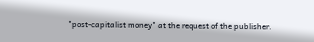"post-capitalist money" at the request of the publisher.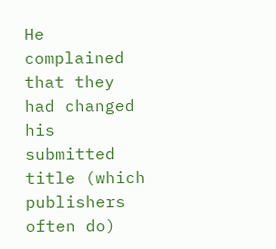He complained that they had changed his submitted title (which publishers often do)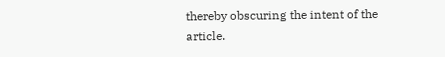thereby obscuring the intent of the article.